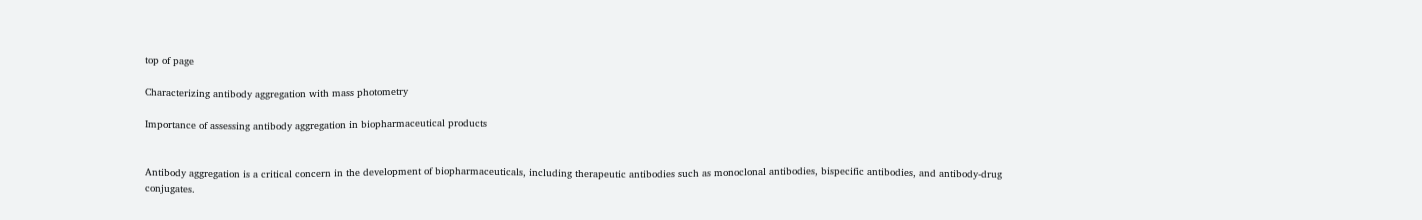top of page

Characterizing antibody aggregation with mass photometry

Importance of assessing antibody aggregation in biopharmaceutical products


Antibody aggregation is a critical concern in the development of biopharmaceuticals, including therapeutic antibodies such as monoclonal antibodies, bispecific antibodies, and antibody-drug conjugates.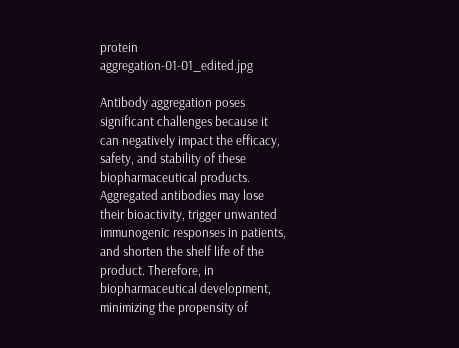protein aggregation-01-01_edited.jpg

Antibody aggregation poses significant challenges because it can negatively impact the efficacy, safety, and stability of these biopharmaceutical products. Aggregated antibodies may lose their bioactivity, trigger unwanted immunogenic responses in patients, and shorten the shelf life of the product. Therefore, in biopharmaceutical development, minimizing the propensity of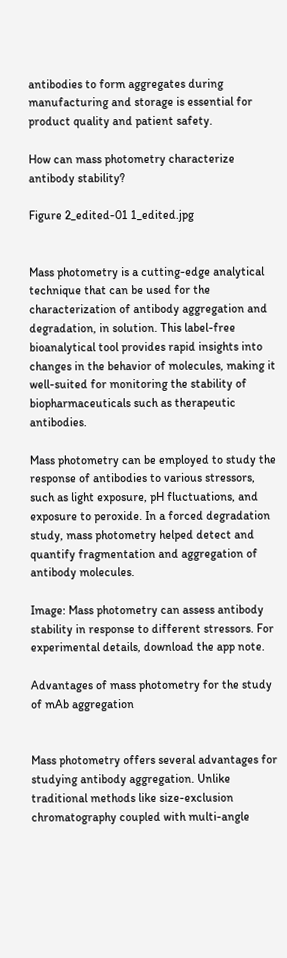antibodies to form aggregates during manufacturing and storage is essential for product quality and patient safety.

How can mass photometry characterize antibody stability?

Figure 2_edited-01 1_edited.jpg


Mass photometry is a cutting-edge analytical technique that can be used for the characterization of antibody aggregation and degradation, in solution. This label-free bioanalytical tool provides rapid insights into changes in the behavior of molecules, making it well-suited for monitoring the stability of biopharmaceuticals such as therapeutic antibodies.

Mass photometry can be employed to study the response of antibodies to various stressors, such as light exposure, pH fluctuations, and exposure to peroxide. In a forced degradation study, mass photometry helped detect and quantify fragmentation and aggregation of antibody molecules.

Image: Mass photometry can assess antibody stability in response to different stressors. For experimental details, download the app note.

Advantages of mass photometry for the study of mAb aggregation


Mass photometry offers several advantages for studying antibody aggregation. Unlike traditional methods like size-exclusion chromatography coupled with multi-angle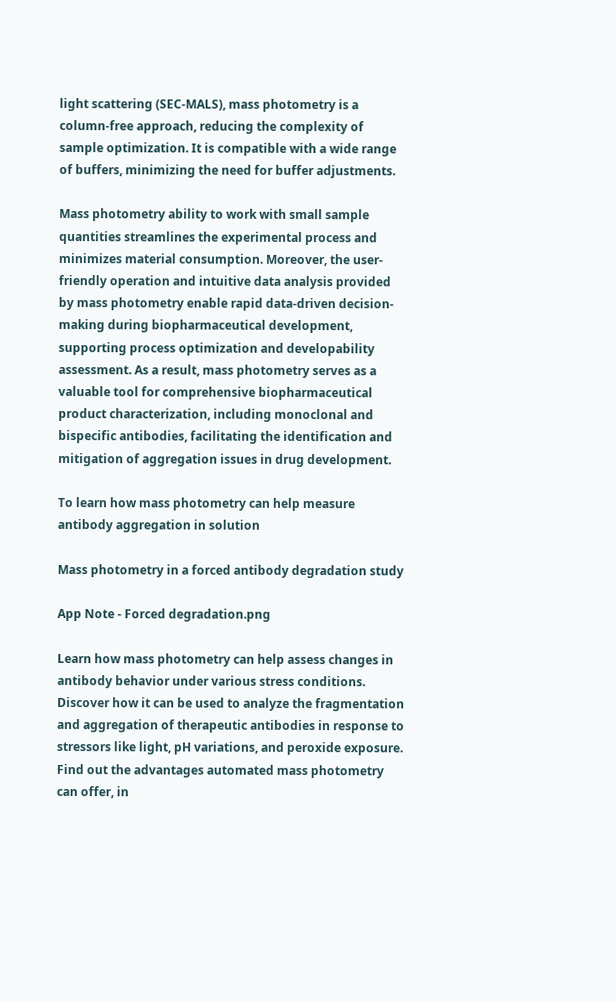light scattering (SEC-MALS), mass photometry is a column-free approach, reducing the complexity of sample optimization. It is compatible with a wide range of buffers, minimizing the need for buffer adjustments.

Mass photometry ability to work with small sample quantities streamlines the experimental process and minimizes material consumption. Moreover, the user-friendly operation and intuitive data analysis provided by mass photometry enable rapid data-driven decision-making during biopharmaceutical development, supporting process optimization and developability assessment. As a result, mass photometry serves as a valuable tool for comprehensive biopharmaceutical product characterization, including monoclonal and bispecific antibodies, facilitating the identification and mitigation of aggregation issues in drug development.

To learn how mass photometry can help measure antibody aggregation in solution

Mass photometry in a forced antibody degradation study

App Note - Forced degradation.png

Learn how mass photometry can help assess changes in antibody behavior under various stress conditions. Discover how it can be used to analyze the fragmentation and aggregation of therapeutic antibodies in response to stressors like light, pH variations, and peroxide exposure. Find out the advantages automated mass photometry can offer, in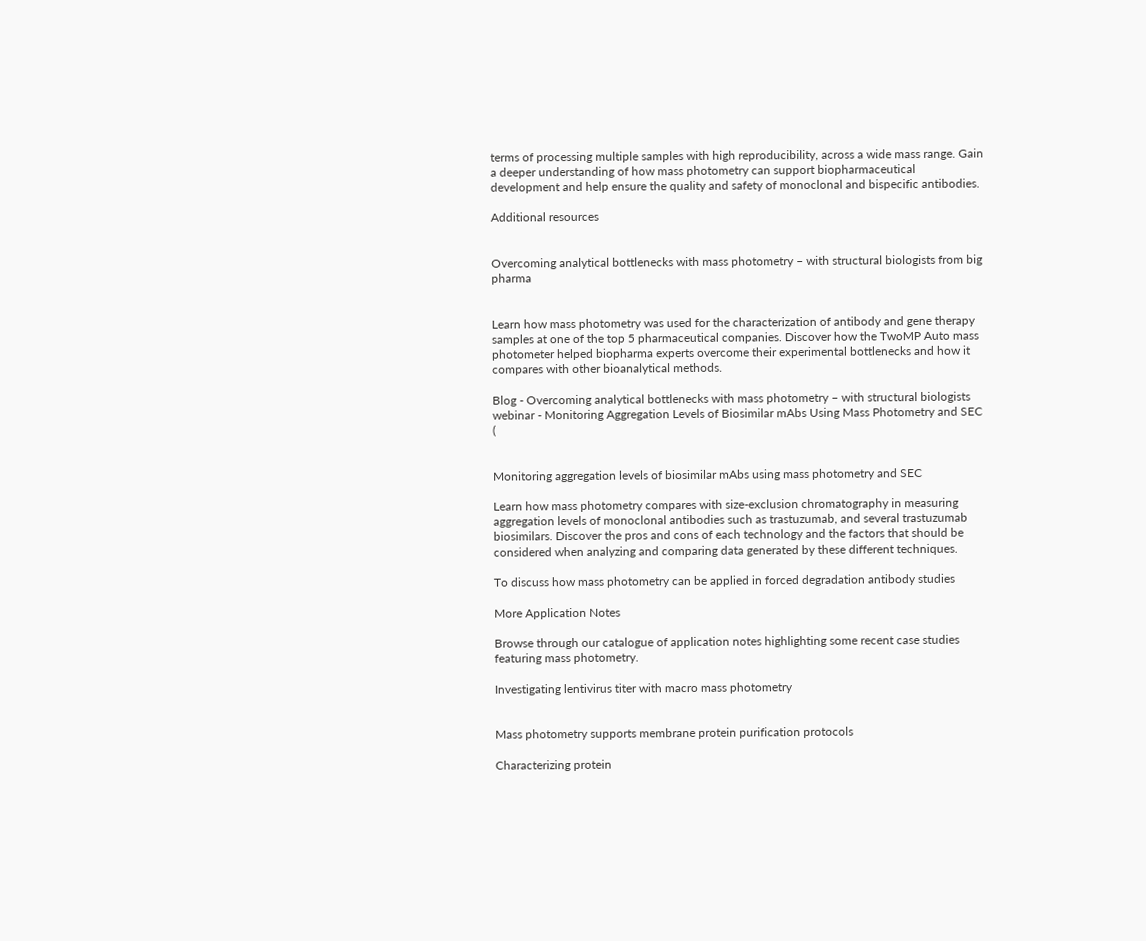terms of processing multiple samples with high reproducibility, across a wide mass range. Gain a deeper understanding of how mass photometry can support biopharmaceutical development and help ensure the quality and safety of monoclonal and bispecific antibodies.

Additional resources


Overcoming analytical bottlenecks with mass photometry – with structural biologists from big pharma


Learn how mass photometry was used for the characterization of antibody and gene therapy samples at one of the top 5 pharmaceutical companies. Discover how the TwoMP Auto mass photometer helped biopharma experts overcome their experimental bottlenecks and how it compares with other bioanalytical methods.

Blog - Overcoming analytical bottlenecks with mass photometry – with structural biologists
webinar - Monitoring Aggregation Levels of Biosimilar mAbs Using Mass Photometry and SEC (


Monitoring aggregation levels of biosimilar mAbs using mass photometry and SEC

Learn how mass photometry compares with size-exclusion chromatography in measuring aggregation levels of monoclonal antibodies such as trastuzumab, and several trastuzumab biosimilars. Discover the pros and cons of each technology and the factors that should be considered when analyzing and comparing data generated by these different techniques.

To discuss how mass photometry can be applied in forced degradation antibody studies

More Application Notes

Browse through our catalogue of application notes highlighting some recent case studies featuring mass photometry.

Investigating lentivirus titer with macro mass photometry


Mass photometry supports membrane protein purification protocols

Characterizing protein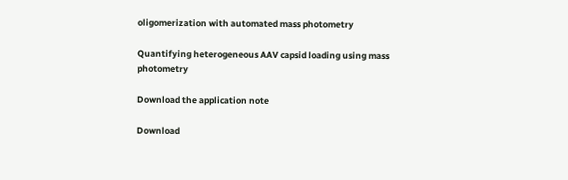oligomerization with automated mass photometry

Quantifying heterogeneous AAV capsid loading using mass photometry

Download the application note

Download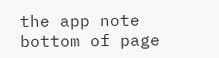the app note
bottom of page